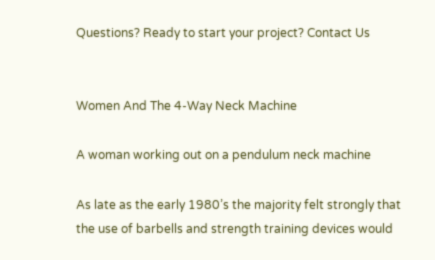Questions? Ready to start your project? Contact Us


Women And The 4-Way Neck Machine

A woman working out on a pendulum neck machine

As late as the early 1980’s the majority felt strongly that the use of barbells and strength training devices would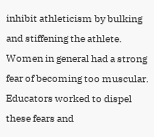inhibit athleticism by bulking and stiffening the athlete. Women in general had a strong fear of becoming too muscular. Educators worked to dispel these fears and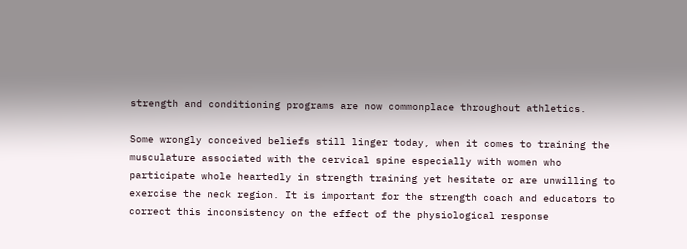strength and conditioning programs are now commonplace throughout athletics.

Some wrongly conceived beliefs still linger today, when it comes to training the musculature associated with the cervical spine especially with women who participate whole heartedly in strength training yet hesitate or are unwilling to exercise the neck region. It is important for the strength coach and educators to correct this inconsistency on the effect of the physiological response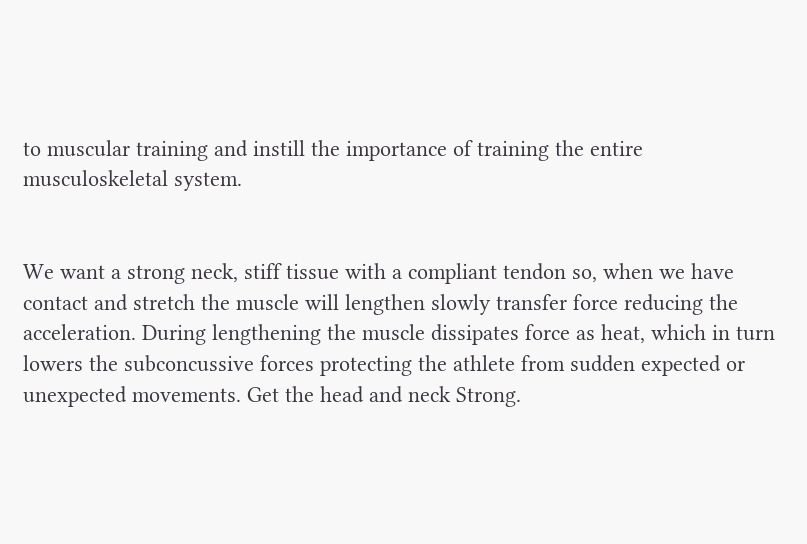to muscular training and instill the importance of training the entire musculoskeletal system.


We want a strong neck, stiff tissue with a compliant tendon so, when we have contact and stretch the muscle will lengthen slowly transfer force reducing the acceleration. During lengthening the muscle dissipates force as heat, which in turn lowers the subconcussive forces protecting the athlete from sudden expected or unexpected movements. Get the head and neck Strong.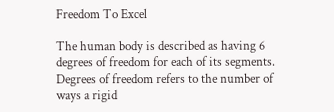Freedom To Excel

The human body is described as having 6 degrees of freedom for each of its segments. Degrees of freedom refers to the number of ways a rigid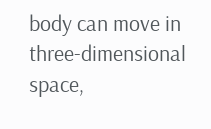body can move in three-dimensional space,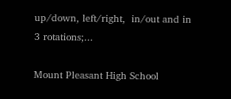up/down, left/right,  in/out and in 3 rotations;...

Mount Pleasant High School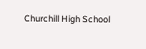Churchill High School